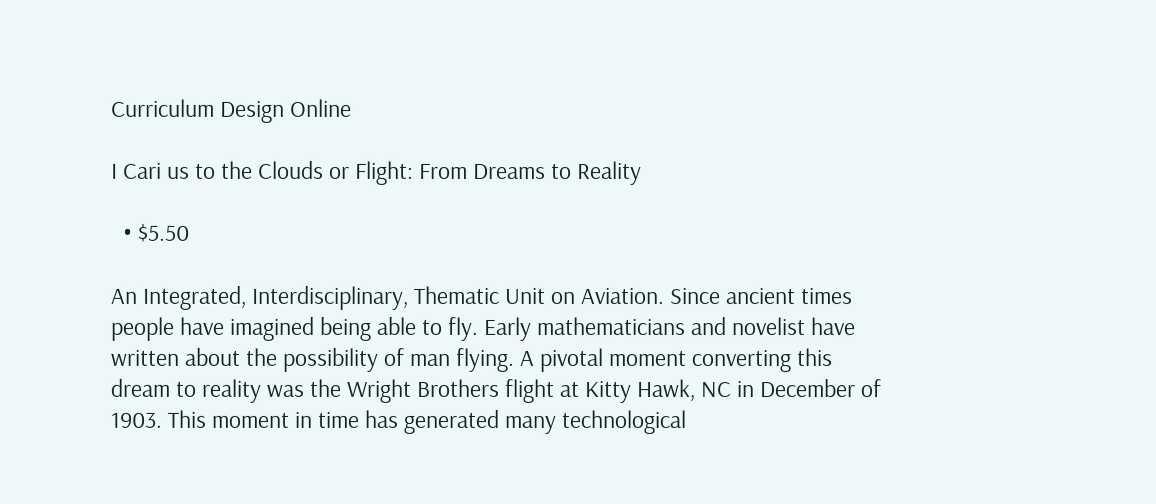Curriculum Design Online

I Cari us to the Clouds or Flight: From Dreams to Reality

  • $5.50

An Integrated, Interdisciplinary, Thematic Unit on Aviation. Since ancient times people have imagined being able to fly. Early mathematicians and novelist have written about the possibility of man flying. A pivotal moment converting this dream to reality was the Wright Brothers flight at Kitty Hawk, NC in December of 1903. This moment in time has generated many technological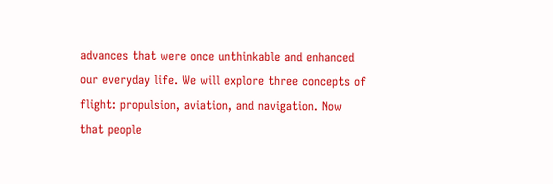advances that were once unthinkable and enhanced our everyday life. We will explore three concepts of flight: propulsion, aviation, and navigation. Now that people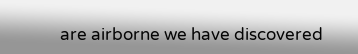are airborne we have discovered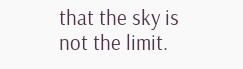that the sky is not the limit.